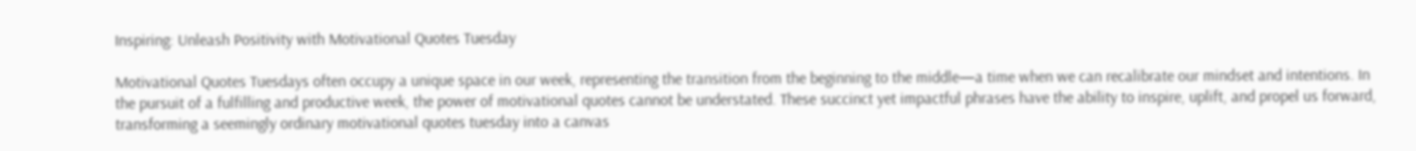Inspiring: Unleash Positivity with Motivational Quotes Tuesday

Motivational Quotes Tuesdays often occupy a unique space in our week, representing the transition from the beginning to the middle—a time when we can recalibrate our mindset and intentions. In the pursuit of a fulfilling and productive week, the power of motivational quotes cannot be understated. These succinct yet impactful phrases have the ability to inspire, uplift, and propel us forward, transforming a seemingly ordinary motivational quotes tuesday into a canvas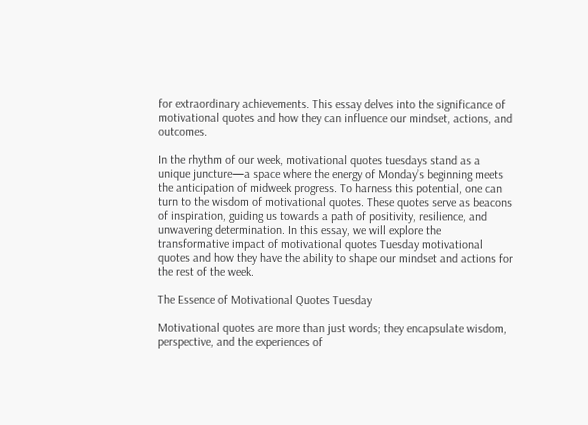for extraordinary achievements. This essay delves into the significance of motivational quotes and how they can influence our mindset, actions, and outcomes.

In the rhythm of our week, motivational quotes tuesdays stand as a unique juncture—a space where the energy of Monday’s beginning meets the anticipation of midweek progress. To harness this potential, one can turn to the wisdom of motivational quotes. These quotes serve as beacons of inspiration, guiding us towards a path of positivity, resilience, and unwavering determination. In this essay, we will explore the transformative impact of motivational quotes Tuesday motivational quotes and how they have the ability to shape our mindset and actions for the rest of the week.

The Essence of Motivational Quotes Tuesday

Motivational quotes are more than just words; they encapsulate wisdom, perspective, and the experiences of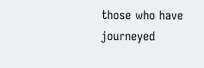those who have journeyed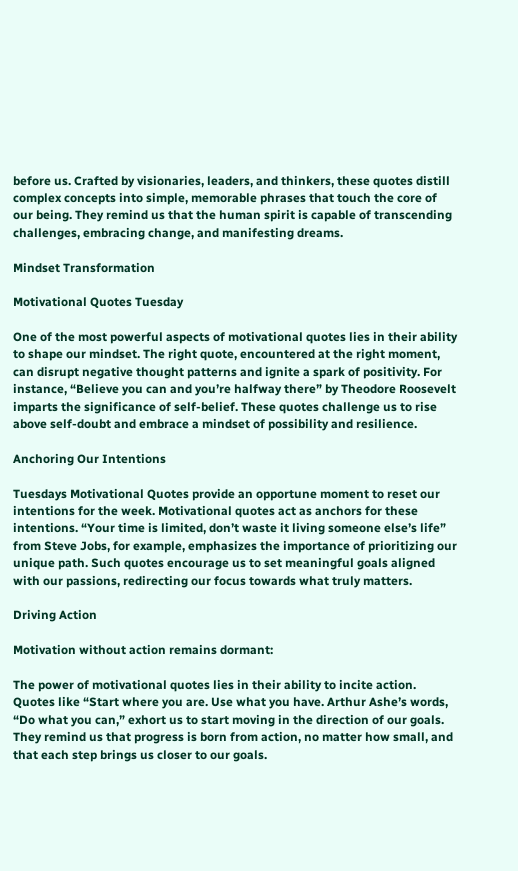before us. Crafted by visionaries, leaders, and thinkers, these quotes distill complex concepts into simple, memorable phrases that touch the core of our being. They remind us that the human spirit is capable of transcending challenges, embracing change, and manifesting dreams.

Mindset Transformation

Motivational Quotes Tuesday

One of the most powerful aspects of motivational quotes lies in their ability to shape our mindset. The right quote, encountered at the right moment, can disrupt negative thought patterns and ignite a spark of positivity. For instance, “Believe you can and you’re halfway there” by Theodore Roosevelt imparts the significance of self-belief. These quotes challenge us to rise above self-doubt and embrace a mindset of possibility and resilience.

Anchoring Our Intentions

Tuesdays Motivational Quotes provide an opportune moment to reset our intentions for the week. Motivational quotes act as anchors for these intentions. “Your time is limited, don’t waste it living someone else’s life” from Steve Jobs, for example, emphasizes the importance of prioritizing our unique path. Such quotes encourage us to set meaningful goals aligned with our passions, redirecting our focus towards what truly matters.

Driving Action

Motivation without action remains dormant:

The power of motivational quotes lies in their ability to incite action. Quotes like “Start where you are. Use what you have. Arthur Ashe’s words, “Do what you can,” exhort us to start moving in the direction of our goals. They remind us that progress is born from action, no matter how small, and that each step brings us closer to our goals.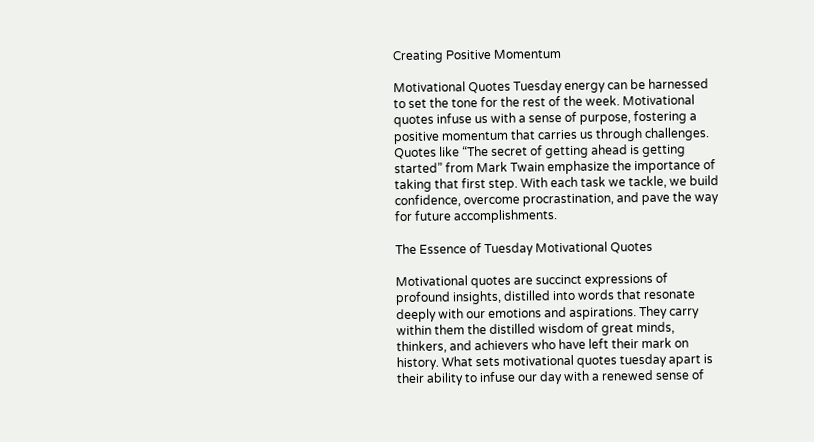Creating Positive Momentum

Motivational Quotes Tuesday energy can be harnessed to set the tone for the rest of the week. Motivational quotes infuse us with a sense of purpose, fostering a positive momentum that carries us through challenges. Quotes like “The secret of getting ahead is getting started” from Mark Twain emphasize the importance of taking that first step. With each task we tackle, we build confidence, overcome procrastination, and pave the way for future accomplishments.

The Essence of Tuesday Motivational Quotes

Motivational quotes are succinct expressions of profound insights, distilled into words that resonate deeply with our emotions and aspirations. They carry within them the distilled wisdom of great minds, thinkers, and achievers who have left their mark on history. What sets motivational quotes tuesday apart is their ability to infuse our day with a renewed sense of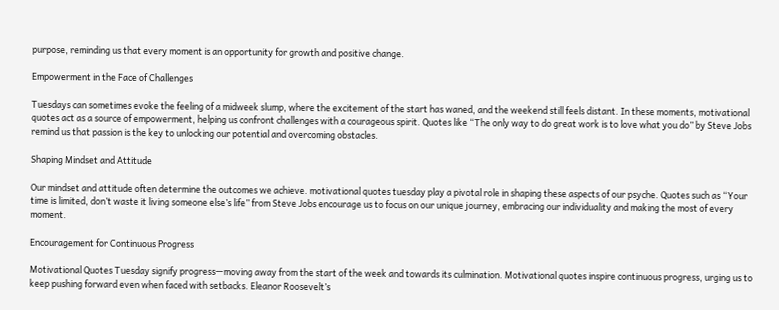purpose, reminding us that every moment is an opportunity for growth and positive change.

Empowerment in the Face of Challenges

Tuesdays can sometimes evoke the feeling of a midweek slump, where the excitement of the start has waned, and the weekend still feels distant. In these moments, motivational quotes act as a source of empowerment, helping us confront challenges with a courageous spirit. Quotes like “The only way to do great work is to love what you do” by Steve Jobs remind us that passion is the key to unlocking our potential and overcoming obstacles.

Shaping Mindset and Attitude

Our mindset and attitude often determine the outcomes we achieve. motivational quotes tuesday play a pivotal role in shaping these aspects of our psyche. Quotes such as “Your time is limited, don’t waste it living someone else’s life” from Steve Jobs encourage us to focus on our unique journey, embracing our individuality and making the most of every moment.

Encouragement for Continuous Progress

Motivational Quotes Tuesday signify progress—moving away from the start of the week and towards its culmination. Motivational quotes inspire continuous progress, urging us to keep pushing forward even when faced with setbacks. Eleanor Roosevelt’s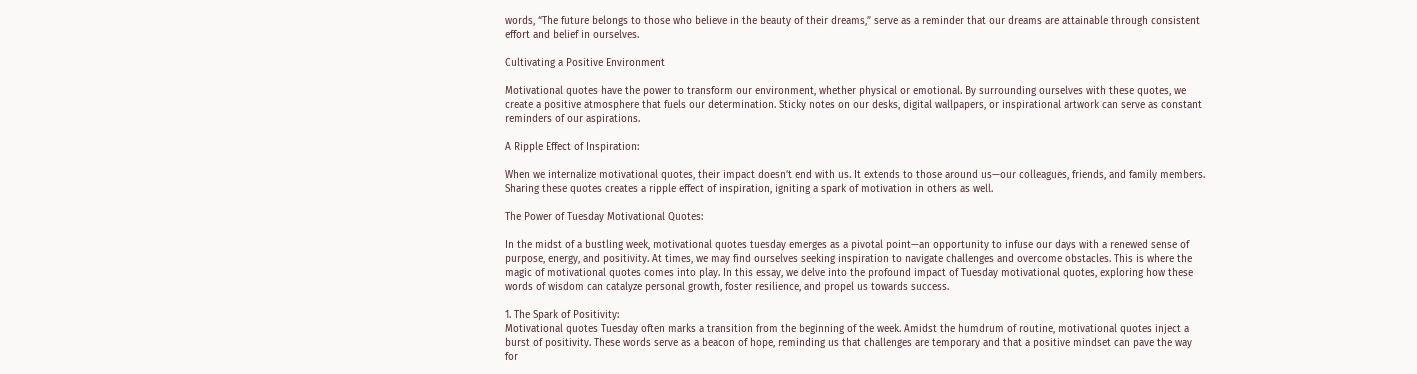words, “The future belongs to those who believe in the beauty of their dreams,” serve as a reminder that our dreams are attainable through consistent effort and belief in ourselves.

Cultivating a Positive Environment

Motivational quotes have the power to transform our environment, whether physical or emotional. By surrounding ourselves with these quotes, we create a positive atmosphere that fuels our determination. Sticky notes on our desks, digital wallpapers, or inspirational artwork can serve as constant reminders of our aspirations.

A Ripple Effect of Inspiration:

When we internalize motivational quotes, their impact doesn’t end with us. It extends to those around us—our colleagues, friends, and family members. Sharing these quotes creates a ripple effect of inspiration, igniting a spark of motivation in others as well.

The Power of Tuesday Motivational Quotes:

In the midst of a bustling week, motivational quotes tuesday emerges as a pivotal point—an opportunity to infuse our days with a renewed sense of purpose, energy, and positivity. At times, we may find ourselves seeking inspiration to navigate challenges and overcome obstacles. This is where the magic of motivational quotes comes into play. In this essay, we delve into the profound impact of Tuesday motivational quotes, exploring how these words of wisdom can catalyze personal growth, foster resilience, and propel us towards success.

1. The Spark of Positivity:
Motivational quotes Tuesday often marks a transition from the beginning of the week. Amidst the humdrum of routine, motivational quotes inject a burst of positivity. These words serve as a beacon of hope, reminding us that challenges are temporary and that a positive mindset can pave the way for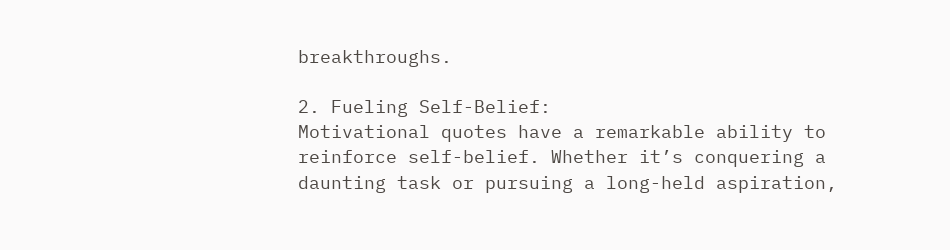breakthroughs.

2. Fueling Self-Belief:
Motivational quotes have a remarkable ability to reinforce self-belief. Whether it’s conquering a daunting task or pursuing a long-held aspiration,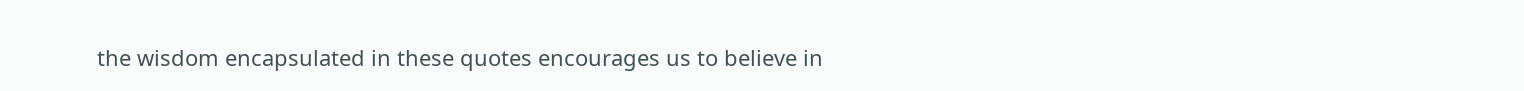the wisdom encapsulated in these quotes encourages us to believe in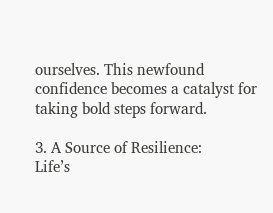ourselves. This newfound confidence becomes a catalyst for taking bold steps forward.

3. A Source of Resilience:
Life’s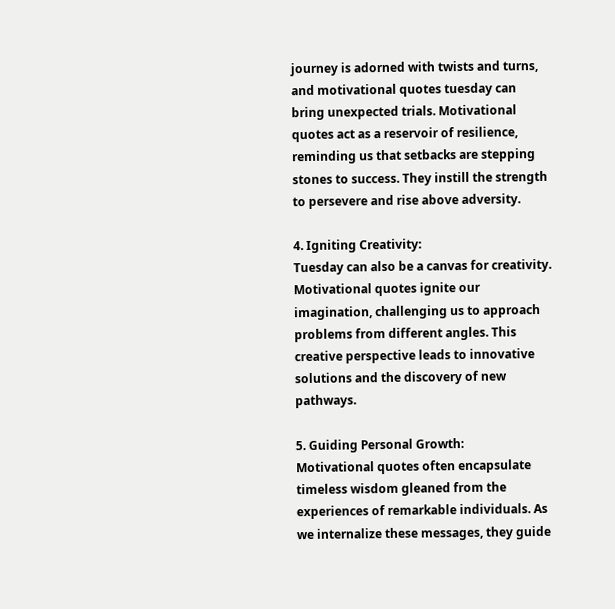journey is adorned with twists and turns, and motivational quotes tuesday can bring unexpected trials. Motivational quotes act as a reservoir of resilience, reminding us that setbacks are stepping stones to success. They instill the strength to persevere and rise above adversity.

4. Igniting Creativity:
Tuesday can also be a canvas for creativity. Motivational quotes ignite our imagination, challenging us to approach problems from different angles. This creative perspective leads to innovative solutions and the discovery of new pathways.

5. Guiding Personal Growth:
Motivational quotes often encapsulate timeless wisdom gleaned from the experiences of remarkable individuals. As we internalize these messages, they guide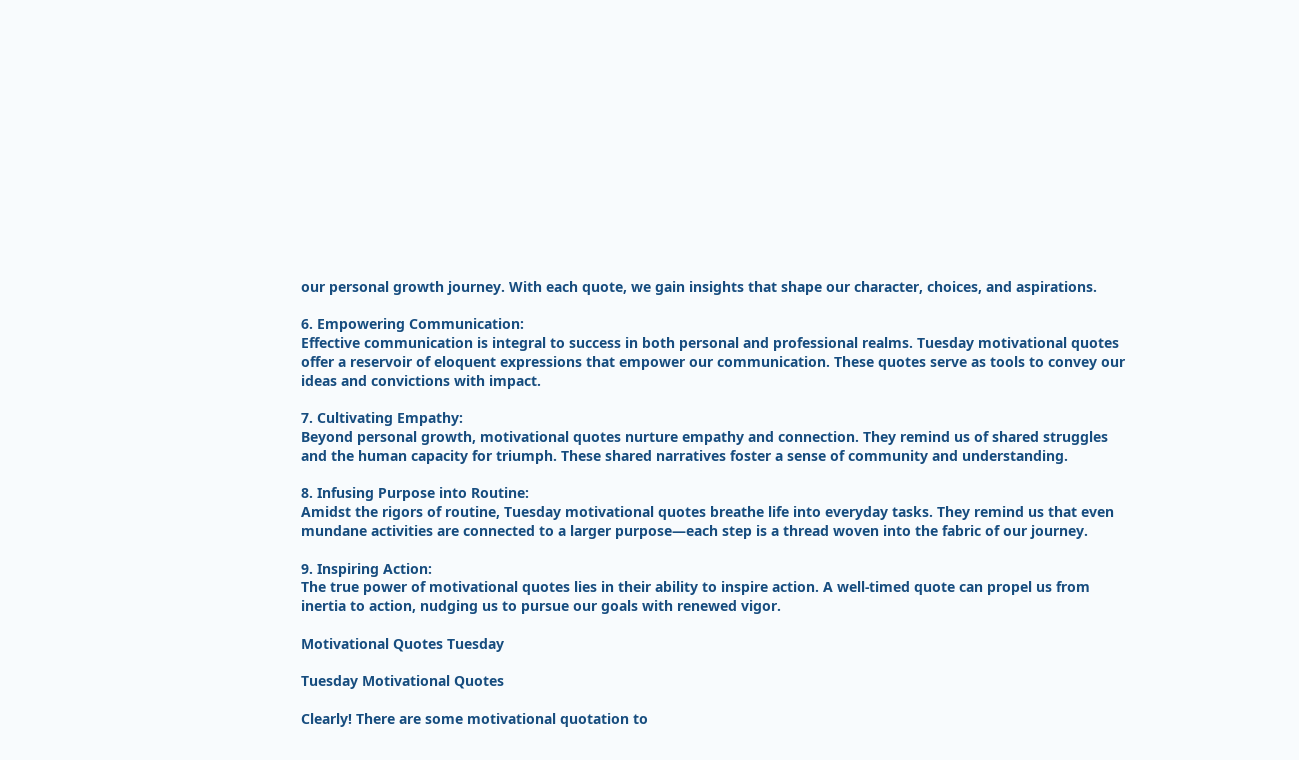our personal growth journey. With each quote, we gain insights that shape our character, choices, and aspirations.

6. Empowering Communication:
Effective communication is integral to success in both personal and professional realms. Tuesday motivational quotes offer a reservoir of eloquent expressions that empower our communication. These quotes serve as tools to convey our ideas and convictions with impact.

7. Cultivating Empathy:
Beyond personal growth, motivational quotes nurture empathy and connection. They remind us of shared struggles and the human capacity for triumph. These shared narratives foster a sense of community and understanding.

8. Infusing Purpose into Routine:
Amidst the rigors of routine, Tuesday motivational quotes breathe life into everyday tasks. They remind us that even mundane activities are connected to a larger purpose—each step is a thread woven into the fabric of our journey.

9. Inspiring Action:
The true power of motivational quotes lies in their ability to inspire action. A well-timed quote can propel us from inertia to action, nudging us to pursue our goals with renewed vigor.

Motivational Quotes Tuesday

Tuesday Motivational Quotes

Clearly! There are some motivational quotation to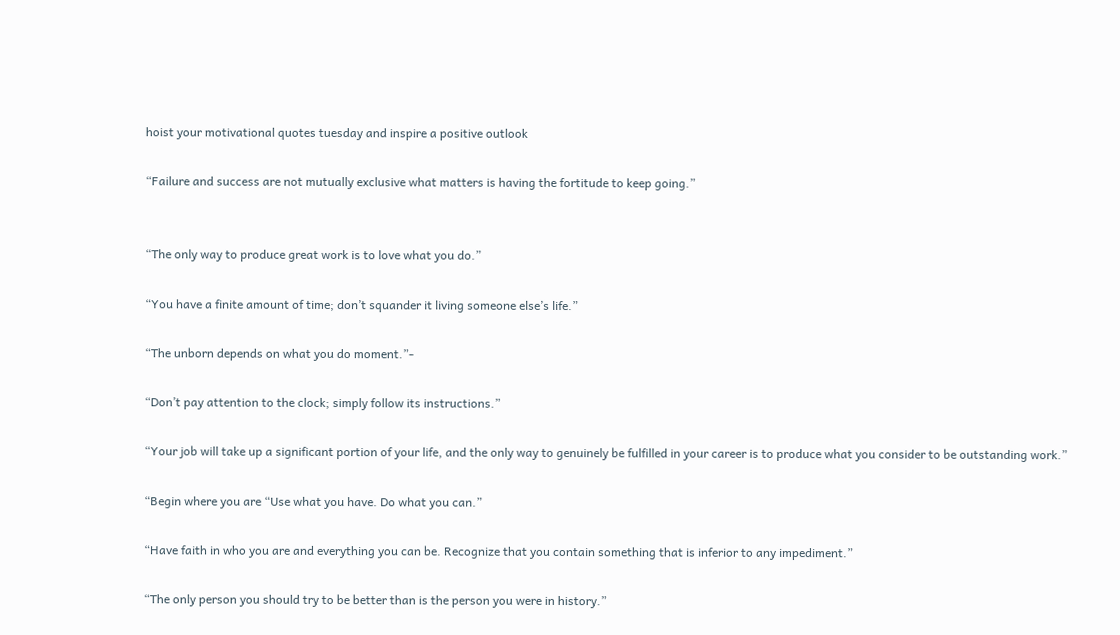hoist your motivational quotes tuesday and inspire a positive outlook

“Failure and success are not mutually exclusive what matters is having the fortitude to keep going.”


“The only way to produce great work is to love what you do.”

“You have a finite amount of time; don’t squander it living someone else’s life.”

“The unborn depends on what you do moment.”-

“Don’t pay attention to the clock; simply follow its instructions.”

“Your job will take up a significant portion of your life, and the only way to genuinely be fulfilled in your career is to produce what you consider to be outstanding work.”

“Begin where you are “Use what you have. Do what you can.”

“Have faith in who you are and everything you can be. Recognize that you contain something that is inferior to any impediment.”

“The only person you should try to be better than is the person you were in history.”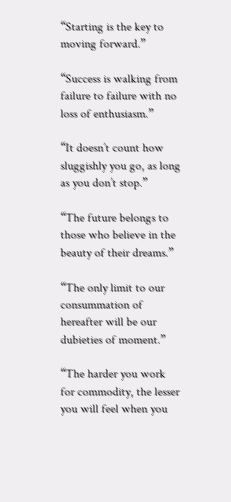“Starting is the key to moving forward.”

“Success is walking from failure to failure with no loss of enthusiasm.”

“It doesn’t count how sluggishly you go, as long as you don’t stop.”

“The future belongs to those who believe in the beauty of their dreams.”

“The only limit to our consummation of hereafter will be our dubieties of moment.”

“The harder you work for commodity, the lesser you will feel when you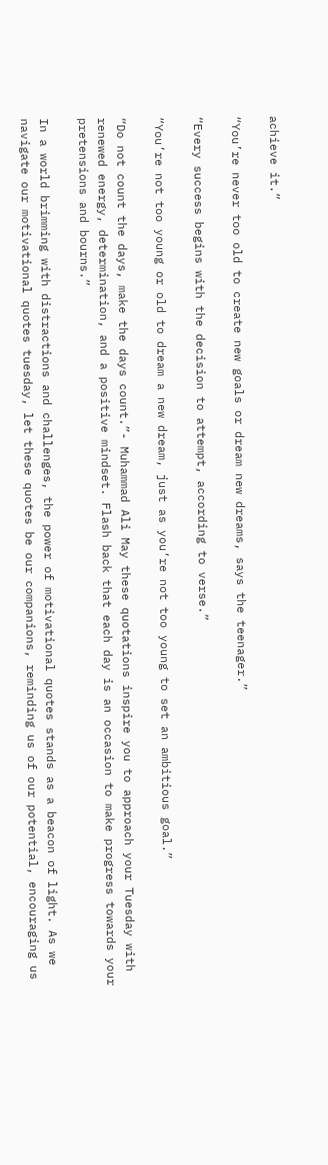achieve it.”

“You’re never too old to create new goals or dream new dreams, says the teenager.”

“Every success begins with the decision to attempt, according to verse.”

“You’re not too young or old to dream a new dream, just as you’re not too young to set an ambitious goal.”

“Do not count the days, make the days count.”- Muhammad Ali May these quotations inspire you to approach your Tuesday with renewed energy, determination, and a positive mindset. Flash back that each day is an occasion to make progress towards your pretensions and bourns.”

In a world brimming with distractions and challenges, the power of motivational quotes stands as a beacon of light. As we navigate our motivational quotes tuesday, let these quotes be our companions, reminding us of our potential, encouraging us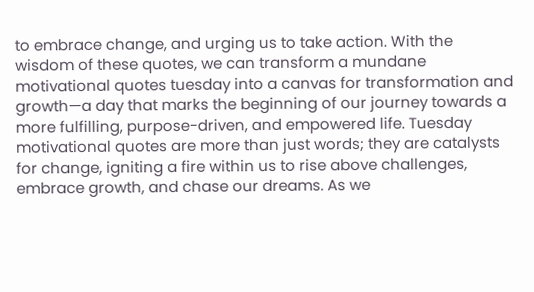to embrace change, and urging us to take action. With the wisdom of these quotes, we can transform a mundane motivational quotes tuesday into a canvas for transformation and growth—a day that marks the beginning of our journey towards a more fulfilling, purpose-driven, and empowered life. Tuesday motivational quotes are more than just words; they are catalysts for change, igniting a fire within us to rise above challenges, embrace growth, and chase our dreams. As we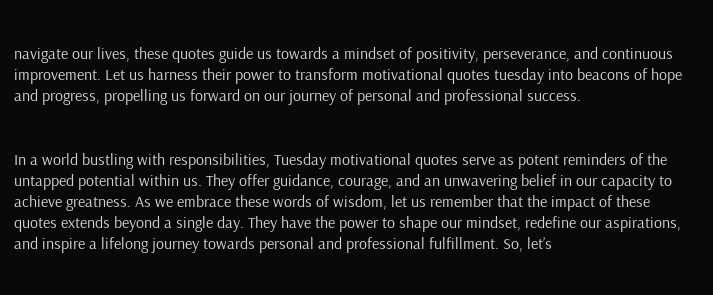navigate our lives, these quotes guide us towards a mindset of positivity, perseverance, and continuous improvement. Let us harness their power to transform motivational quotes tuesday into beacons of hope and progress, propelling us forward on our journey of personal and professional success.


In a world bustling with responsibilities, Tuesday motivational quotes serve as potent reminders of the untapped potential within us. They offer guidance, courage, and an unwavering belief in our capacity to achieve greatness. As we embrace these words of wisdom, let us remember that the impact of these quotes extends beyond a single day. They have the power to shape our mindset, redefine our aspirations, and inspire a lifelong journey towards personal and professional fulfillment. So, let’s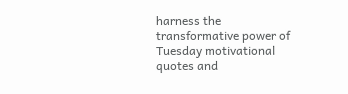harness the transformative power of Tuesday motivational quotes and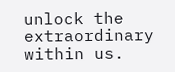unlock the extraordinary within us.